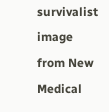survivalist image from New Medical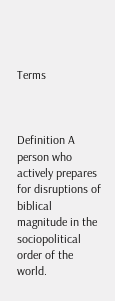Terms



Definition A person who actively prepares for disruptions of biblical magnitude in the sociopolitical order of the world.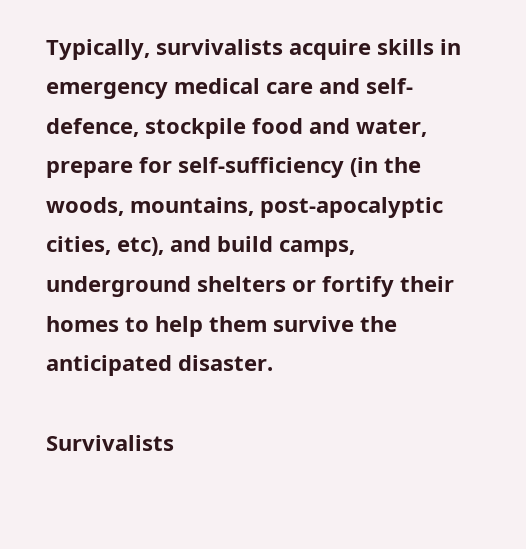Typically, survivalists acquire skills in emergency medical care and self-defence, stockpile food and water, prepare for self-sufficiency (in the woods, mountains, post-apocalyptic cities, etc), and build camps, underground shelters or fortify their homes to help them survive the anticipated disaster.

Survivalists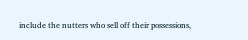include the nutters who sell off their possessions,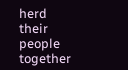herd their people together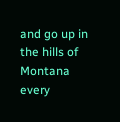and go up in the hills of Montana every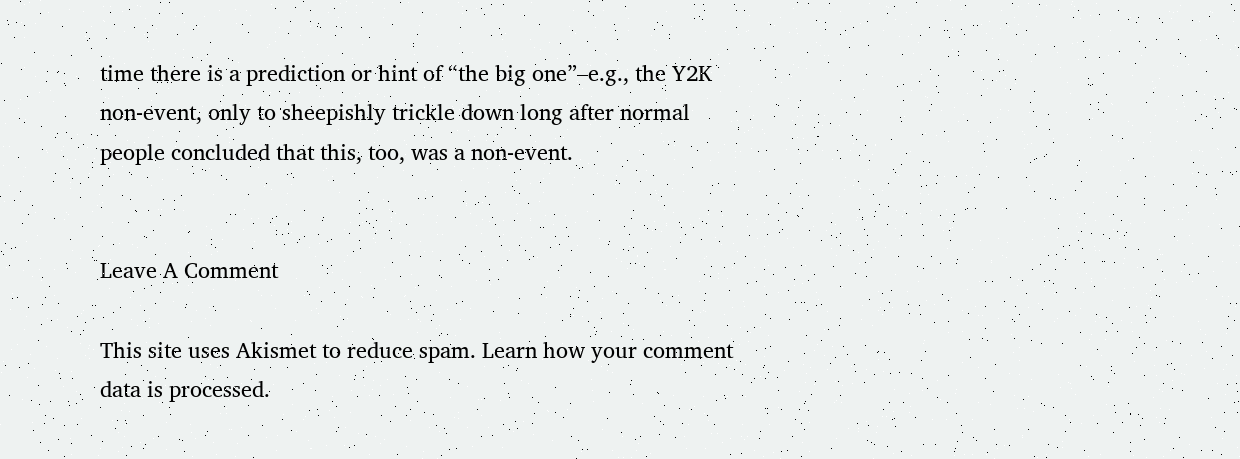time there is a prediction or hint of “the big one”–e.g., the Y2K non-event, only to sheepishly trickle down long after normal people concluded that this, too, was a non-event.


Leave A Comment

This site uses Akismet to reduce spam. Learn how your comment data is processed.